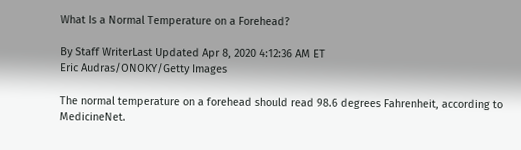What Is a Normal Temperature on a Forehead?

By Staff WriterLast Updated Apr 8, 2020 4:12:36 AM ET
Eric Audras/ONOKY/Getty Images

The normal temperature on a forehead should read 98.6 degrees Fahrenheit, according to MedicineNet.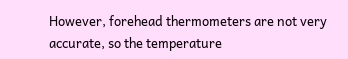However, forehead thermometers are not very accurate, so the temperature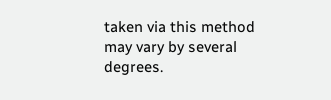taken via this method may vary by several degrees.